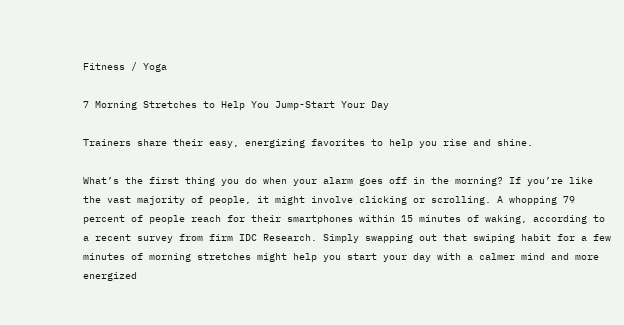Fitness / Yoga

7 Morning Stretches to Help You Jump-Start Your Day

Trainers share their easy, energizing favorites to help you rise and shine.

What’s the first thing you do when your alarm goes off in the morning? If you’re like the vast majority of people, it might involve clicking or scrolling. A whopping 79 percent of people reach for their smartphones within 15 minutes of waking, according to a recent survey from firm IDC Research. Simply swapping out that swiping habit for a few minutes of morning stretches might help you start your day with a calmer mind and more energized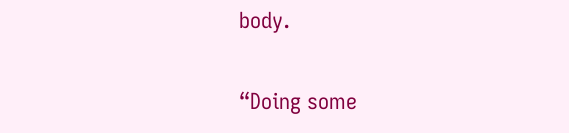body.

“Doing some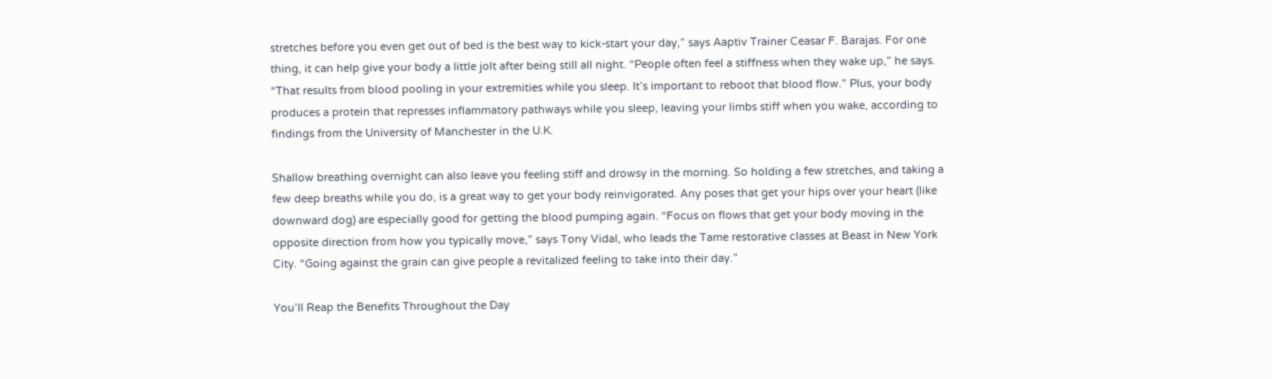stretches before you even get out of bed is the best way to kick-start your day,” says Aaptiv Trainer Ceasar F. Barajas. For one thing, it can help give your body a little jolt after being still all night. “People often feel a stiffness when they wake up,” he says. “That results from blood pooling in your extremities while you sleep. It’s important to reboot that blood flow.” Plus, your body produces a protein that represses inflammatory pathways while you sleep, leaving your limbs stiff when you wake, according to findings from the University of Manchester in the U.K.

Shallow breathing overnight can also leave you feeling stiff and drowsy in the morning. So holding a few stretches, and taking a few deep breaths while you do, is a great way to get your body reinvigorated. Any poses that get your hips over your heart (like downward dog) are especially good for getting the blood pumping again. “Focus on flows that get your body moving in the opposite direction from how you typically move,” says Tony Vidal, who leads the Tame restorative classes at Beast in New York City. “Going against the grain can give people a revitalized feeling to take into their day.”

You’ll Reap the Benefits Throughout the Day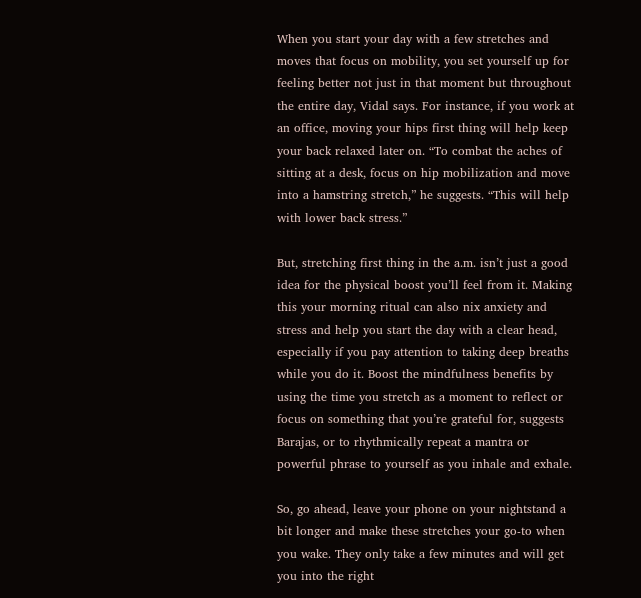When you start your day with a few stretches and moves that focus on mobility, you set yourself up for feeling better not just in that moment but throughout the entire day, Vidal says. For instance, if you work at an office, moving your hips first thing will help keep your back relaxed later on. “To combat the aches of sitting at a desk, focus on hip mobilization and move into a hamstring stretch,” he suggests. “This will help with lower back stress.”

But, stretching first thing in the a.m. isn’t just a good idea for the physical boost you’ll feel from it. Making this your morning ritual can also nix anxiety and stress and help you start the day with a clear head, especially if you pay attention to taking deep breaths while you do it. Boost the mindfulness benefits by using the time you stretch as a moment to reflect or focus on something that you’re grateful for, suggests Barajas, or to rhythmically repeat a mantra or powerful phrase to yourself as you inhale and exhale.

So, go ahead, leave your phone on your nightstand a bit longer and make these stretches your go-to when you wake. They only take a few minutes and will get you into the right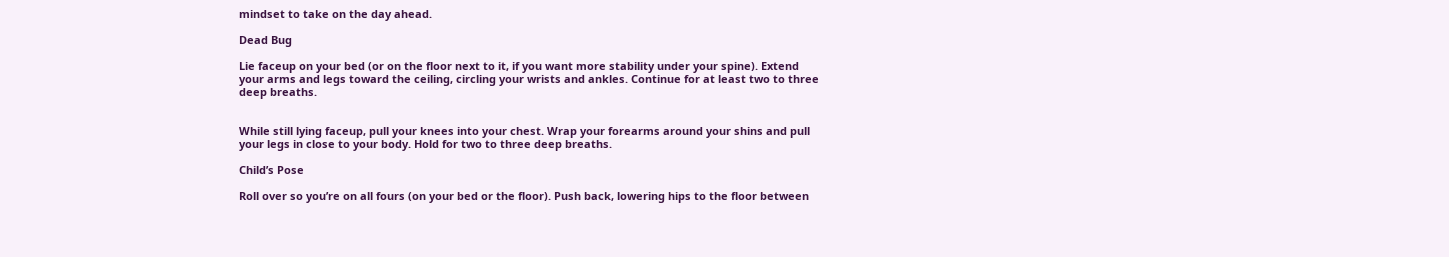mindset to take on the day ahead.

Dead Bug

Lie faceup on your bed (or on the floor next to it, if you want more stability under your spine). Extend your arms and legs toward the ceiling, circling your wrists and ankles. Continue for at least two to three deep breaths.


While still lying faceup, pull your knees into your chest. Wrap your forearms around your shins and pull your legs in close to your body. Hold for two to three deep breaths.

Child’s Pose

Roll over so you’re on all fours (on your bed or the floor). Push back, lowering hips to the floor between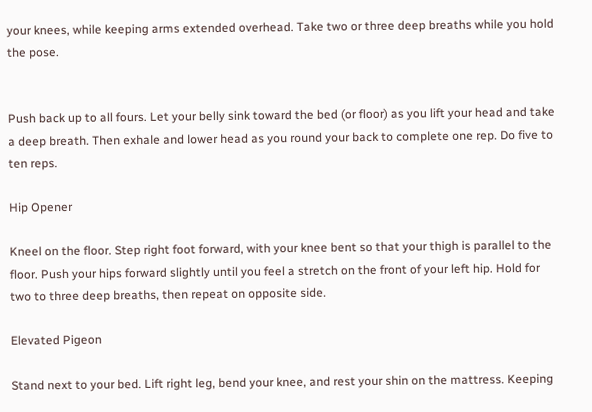your knees, while keeping arms extended overhead. Take two or three deep breaths while you hold the pose.


Push back up to all fours. Let your belly sink toward the bed (or floor) as you lift your head and take a deep breath. Then exhale and lower head as you round your back to complete one rep. Do five to ten reps.

Hip Opener

Kneel on the floor. Step right foot forward, with your knee bent so that your thigh is parallel to the floor. Push your hips forward slightly until you feel a stretch on the front of your left hip. Hold for two to three deep breaths, then repeat on opposite side.

Elevated Pigeon

Stand next to your bed. Lift right leg, bend your knee, and rest your shin on the mattress. Keeping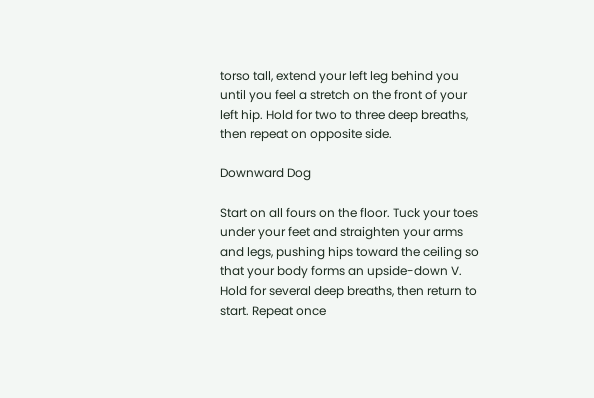torso tall, extend your left leg behind you until you feel a stretch on the front of your left hip. Hold for two to three deep breaths, then repeat on opposite side.

Downward Dog

Start on all fours on the floor. Tuck your toes under your feet and straighten your arms and legs, pushing hips toward the ceiling so that your body forms an upside-down V. Hold for several deep breaths, then return to start. Repeat once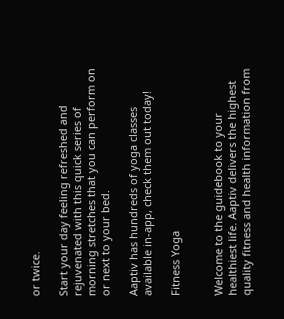or twice.

Start your day feeling refreshed and rejuvenated with this quick series of morning stretches that you can perform on or next to your bed.

Aaptiv has hundreds of yoga classes available in-app, check them out today!

Fitness Yoga


Welcome to the guidebook to your healthiest life. Aaptiv delivers the highest quality fitness and health information from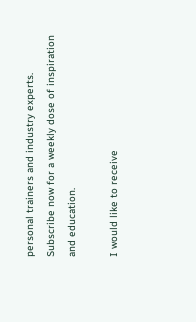personal trainers and industry experts. Subscribe now for a weekly dose of inspiration and education.

I would like to receive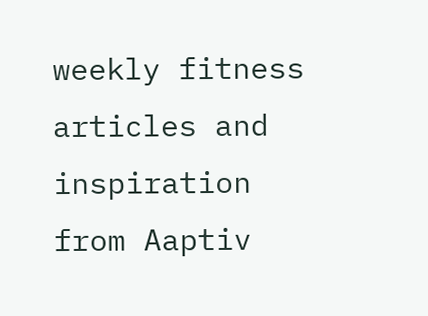weekly fitness articles and inspiration from Aaptiv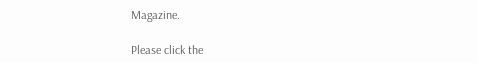Magazine.

Please click the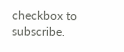checkbox to subscribe.